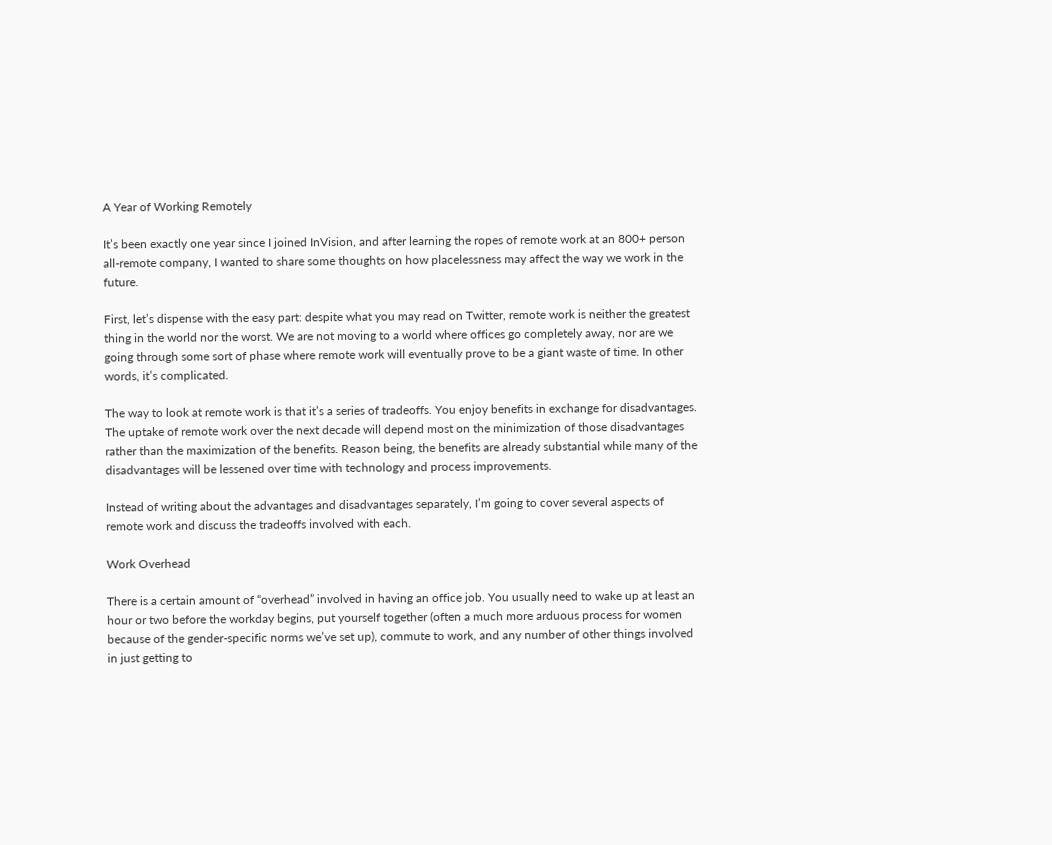A Year of Working Remotely

It’s been exactly one year since I joined InVision, and after learning the ropes of remote work at an 800+ person all-remote company, I wanted to share some thoughts on how placelessness may affect the way we work in the future.

First, let’s dispense with the easy part: despite what you may read on Twitter, remote work is neither the greatest thing in the world nor the worst. We are not moving to a world where offices go completely away, nor are we going through some sort of phase where remote work will eventually prove to be a giant waste of time. In other words, it’s complicated.

The way to look at remote work is that it’s a series of tradeoffs. You enjoy benefits in exchange for disadvantages. The uptake of remote work over the next decade will depend most on the minimization of those disadvantages rather than the maximization of the benefits. Reason being, the benefits are already substantial while many of the disadvantages will be lessened over time with technology and process improvements.

Instead of writing about the advantages and disadvantages separately, I’m going to cover several aspects of remote work and discuss the tradeoffs involved with each.

Work Overhead

There is a certain amount of “overhead” involved in having an office job. You usually need to wake up at least an hour or two before the workday begins, put yourself together (often a much more arduous process for women because of the gender-specific norms we’ve set up), commute to work, and any number of other things involved in just getting to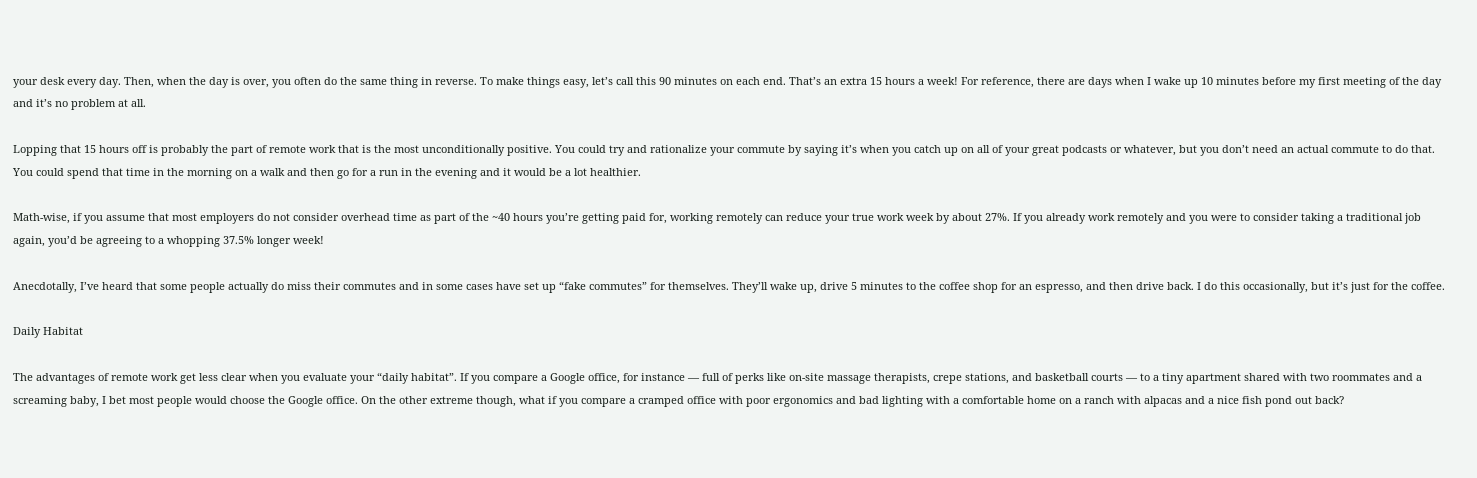your desk every day. Then, when the day is over, you often do the same thing in reverse. To make things easy, let’s call this 90 minutes on each end. That’s an extra 15 hours a week! For reference, there are days when I wake up 10 minutes before my first meeting of the day and it’s no problem at all.

Lopping that 15 hours off is probably the part of remote work that is the most unconditionally positive. You could try and rationalize your commute by saying it’s when you catch up on all of your great podcasts or whatever, but you don’t need an actual commute to do that. You could spend that time in the morning on a walk and then go for a run in the evening and it would be a lot healthier.

Math-wise, if you assume that most employers do not consider overhead time as part of the ~40 hours you’re getting paid for, working remotely can reduce your true work week by about 27%. If you already work remotely and you were to consider taking a traditional job again, you’d be agreeing to a whopping 37.5% longer week!

Anecdotally, I’ve heard that some people actually do miss their commutes and in some cases have set up “fake commutes” for themselves. They’ll wake up, drive 5 minutes to the coffee shop for an espresso, and then drive back. I do this occasionally, but it’s just for the coffee.

Daily Habitat

The advantages of remote work get less clear when you evaluate your “daily habitat”. If you compare a Google office, for instance — full of perks like on-site massage therapists, crepe stations, and basketball courts — to a tiny apartment shared with two roommates and a screaming baby, I bet most people would choose the Google office. On the other extreme though, what if you compare a cramped office with poor ergonomics and bad lighting with a comfortable home on a ranch with alpacas and a nice fish pond out back?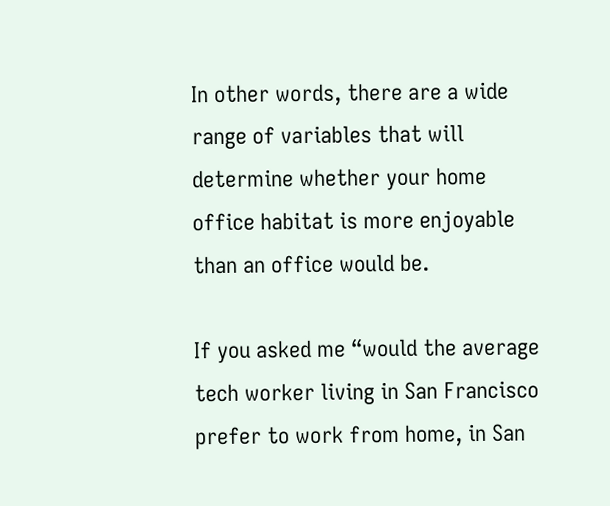In other words, there are a wide range of variables that will determine whether your home office habitat is more enjoyable than an office would be.

If you asked me “would the average tech worker living in San Francisco prefer to work from home, in San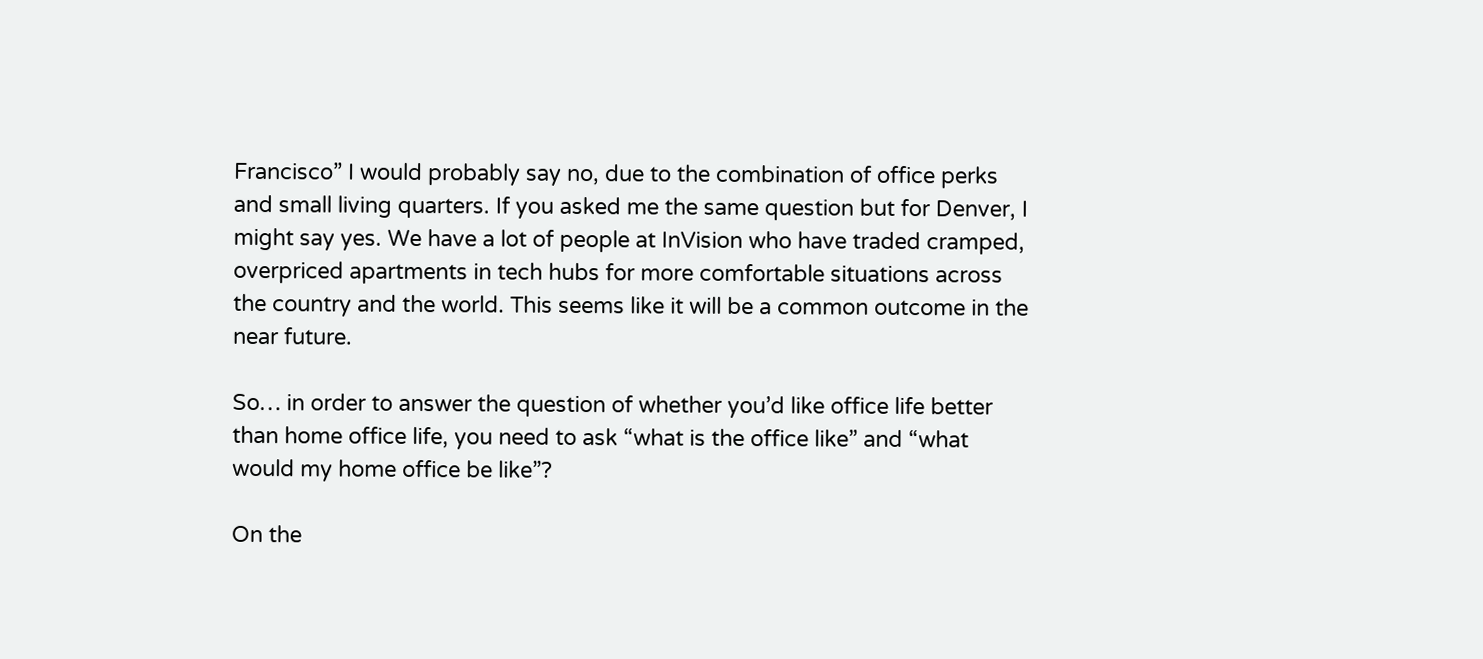Francisco” I would probably say no, due to the combination of office perks and small living quarters. If you asked me the same question but for Denver, I might say yes. We have a lot of people at InVision who have traded cramped, overpriced apartments in tech hubs for more comfortable situations across the country and the world. This seems like it will be a common outcome in the near future.

So… in order to answer the question of whether you’d like office life better than home office life, you need to ask “what is the office like” and “what would my home office be like”?

On the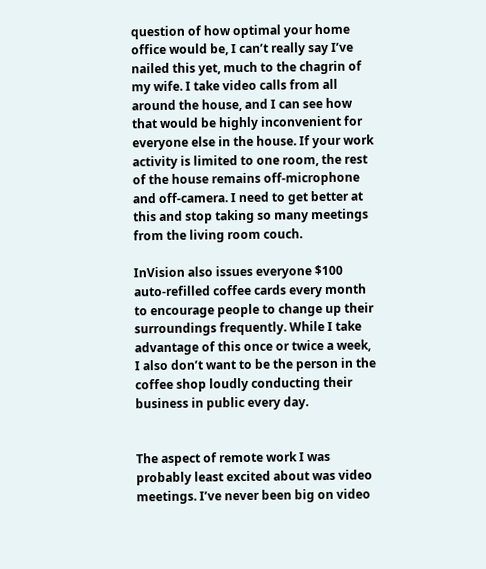question of how optimal your home office would be, I can’t really say I’ve nailed this yet, much to the chagrin of my wife. I take video calls from all around the house, and I can see how that would be highly inconvenient for everyone else in the house. If your work activity is limited to one room, the rest of the house remains off-microphone and off-camera. I need to get better at this and stop taking so many meetings from the living room couch.

InVision also issues everyone $100 auto-refilled coffee cards every month to encourage people to change up their surroundings frequently. While I take advantage of this once or twice a week, I also don’t want to be the person in the coffee shop loudly conducting their business in public every day.


The aspect of remote work I was probably least excited about was video meetings. I’ve never been big on video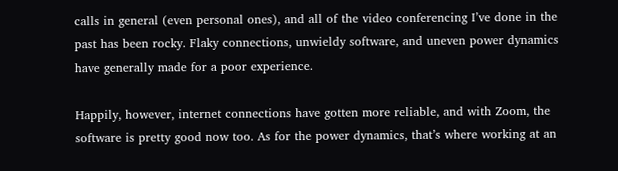calls in general (even personal ones), and all of the video conferencing I’ve done in the past has been rocky. Flaky connections, unwieldy software, and uneven power dynamics have generally made for a poor experience.

Happily, however, internet connections have gotten more reliable, and with Zoom, the software is pretty good now too. As for the power dynamics, that’s where working at an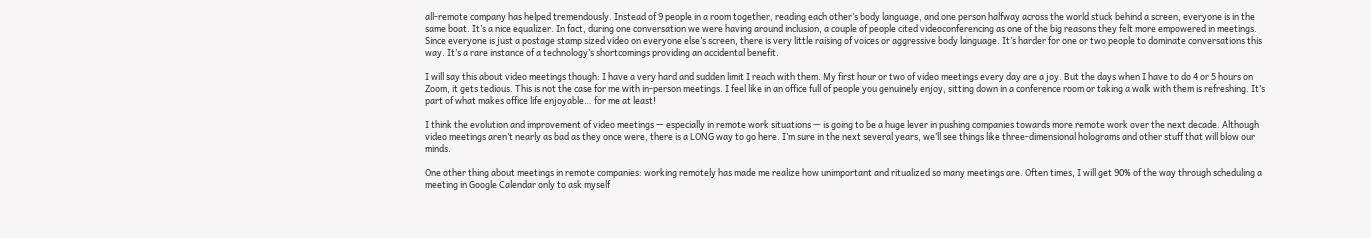all-remote company has helped tremendously. Instead of 9 people in a room together, reading each other’s body language, and one person halfway across the world stuck behind a screen, everyone is in the same boat. It’s a nice equalizer. In fact, during one conversation we were having around inclusion, a couple of people cited videoconferencing as one of the big reasons they felt more empowered in meetings. Since everyone is just a postage stamp sized video on everyone else’s screen, there is very little raising of voices or aggressive body language. It’s harder for one or two people to dominate conversations this way. It’s a rare instance of a technology’s shortcomings providing an accidental benefit.

I will say this about video meetings though: I have a very hard and sudden limit I reach with them. My first hour or two of video meetings every day are a joy. But the days when I have to do 4 or 5 hours on Zoom, it gets tedious. This is not the case for me with in-person meetings. I feel like in an office full of people you genuinely enjoy, sitting down in a conference room or taking a walk with them is refreshing. It’s part of what makes office life enjoyable… for me at least!

I think the evolution and improvement of video meetings — especially in remote work situations — is going to be a huge lever in pushing companies towards more remote work over the next decade. Although video meetings aren’t nearly as bad as they once were, there is a LONG way to go here. I’m sure in the next several years, we’ll see things like three-dimensional holograms and other stuff that will blow our minds.

One other thing about meetings in remote companies: working remotely has made me realize how unimportant and ritualized so many meetings are. Often times, I will get 90% of the way through scheduling a meeting in Google Calendar only to ask myself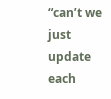“can’t we just update each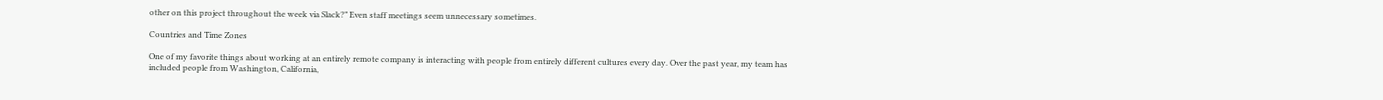other on this project throughout the week via Slack?” Even staff meetings seem unnecessary sometimes.

Countries and Time Zones

One of my favorite things about working at an entirely remote company is interacting with people from entirely different cultures every day. Over the past year, my team has included people from Washington, California,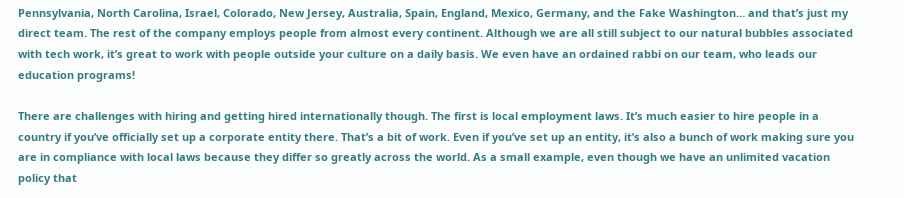Pennsylvania, North Carolina, Israel, Colorado, New Jersey, Australia, Spain, England, Mexico, Germany, and the Fake Washington… and that’s just my direct team. The rest of the company employs people from almost every continent. Although we are all still subject to our natural bubbles associated with tech work, it’s great to work with people outside your culture on a daily basis. We even have an ordained rabbi on our team, who leads our education programs!

There are challenges with hiring and getting hired internationally though. The first is local employment laws. It’s much easier to hire people in a country if you’ve officially set up a corporate entity there. That’s a bit of work. Even if you’ve set up an entity, it’s also a bunch of work making sure you are in compliance with local laws because they differ so greatly across the world. As a small example, even though we have an unlimited vacation policy that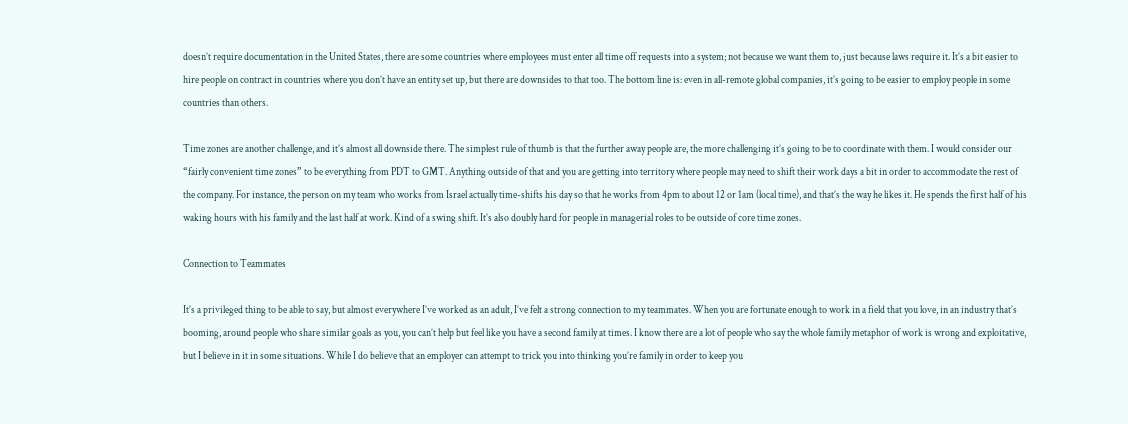doesn’t require documentation in the United States, there are some countries where employees must enter all time off requests into a system; not because we want them to, just because laws require it. It’s a bit easier to hire people on contract in countries where you don’t have an entity set up, but there are downsides to that too. The bottom line is: even in all-remote global companies, it’s going to be easier to employ people in some countries than others.

Time zones are another challenge, and it’s almost all downside there. The simplest rule of thumb is that the further away people are, the more challenging it’s going to be to coordinate with them. I would consider our “fairly convenient time zones” to be everything from PDT to GMT. Anything outside of that and you are getting into territory where people may need to shift their work days a bit in order to accommodate the rest of the company. For instance, the person on my team who works from Israel actually time-shifts his day so that he works from 4pm to about 12 or 1am (local time), and that’s the way he likes it. He spends the first half of his waking hours with his family and the last half at work. Kind of a swing shift. It’s also doubly hard for people in managerial roles to be outside of core time zones.

Connection to Teammates

It’s a privileged thing to be able to say, but almost everywhere I’ve worked as an adult, I’ve felt a strong connection to my teammates. When you are fortunate enough to work in a field that you love, in an industry that’s booming, around people who share similar goals as you, you can’t help but feel like you have a second family at times. I know there are a lot of people who say the whole family metaphor of work is wrong and exploitative, but I believe in it in some situations. While I do believe that an employer can attempt to trick you into thinking you’re family in order to keep you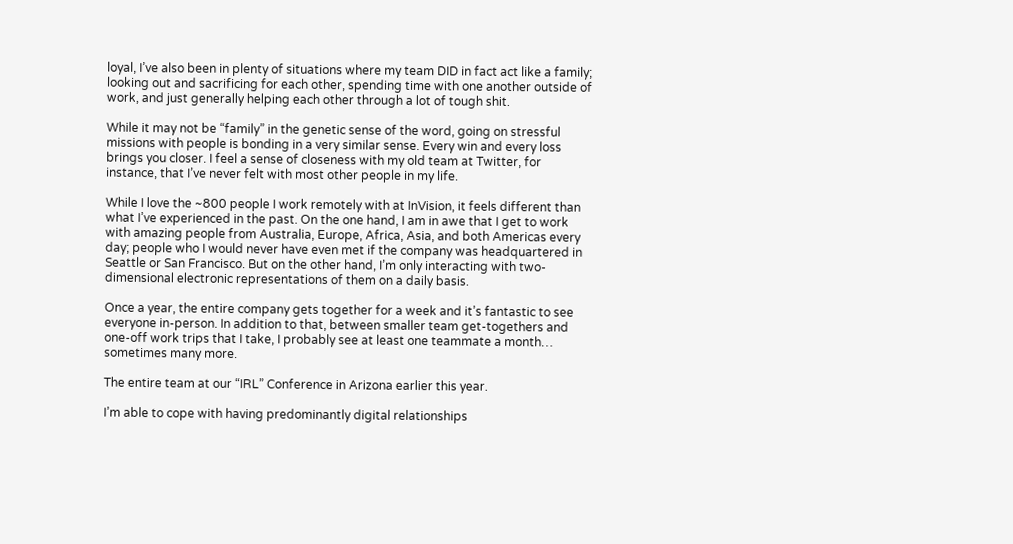loyal, I’ve also been in plenty of situations where my team DID in fact act like a family; looking out and sacrificing for each other, spending time with one another outside of work, and just generally helping each other through a lot of tough shit.

While it may not be “family” in the genetic sense of the word, going on stressful missions with people is bonding in a very similar sense. Every win and every loss brings you closer. I feel a sense of closeness with my old team at Twitter, for instance, that I’ve never felt with most other people in my life.

While I love the ~800 people I work remotely with at InVision, it feels different than what I’ve experienced in the past. On the one hand, I am in awe that I get to work with amazing people from Australia, Europe, Africa, Asia, and both Americas every day; people who I would never have even met if the company was headquartered in Seattle or San Francisco. But on the other hand, I’m only interacting with two-dimensional electronic representations of them on a daily basis.

Once a year, the entire company gets together for a week and it’s fantastic to see everyone in-person. In addition to that, between smaller team get-togethers and one-off work trips that I take, I probably see at least one teammate a month… sometimes many more.

The entire team at our “IRL” Conference in Arizona earlier this year.

I’m able to cope with having predominantly digital relationships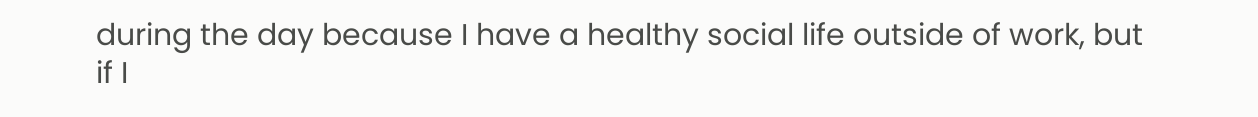during the day because I have a healthy social life outside of work, but if I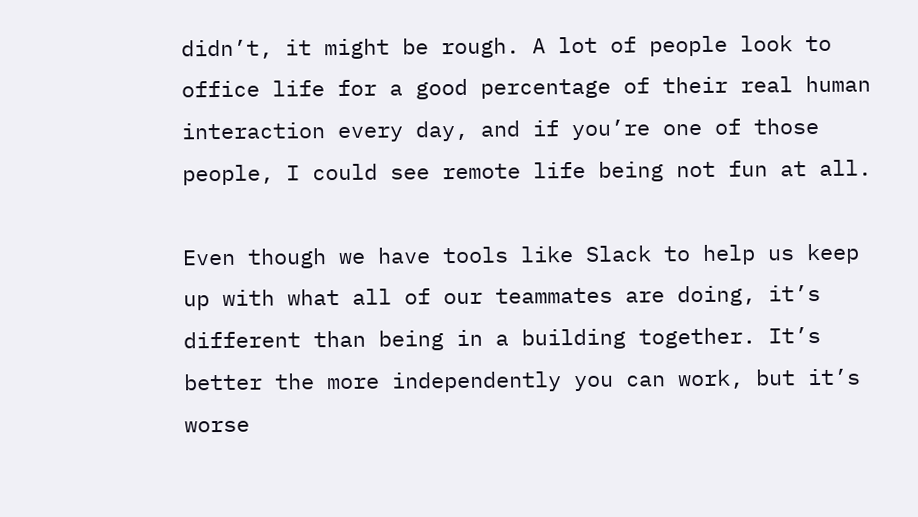didn’t, it might be rough. A lot of people look to office life for a good percentage of their real human interaction every day, and if you’re one of those people, I could see remote life being not fun at all.

Even though we have tools like Slack to help us keep up with what all of our teammates are doing, it’s different than being in a building together. It’s better the more independently you can work, but it’s worse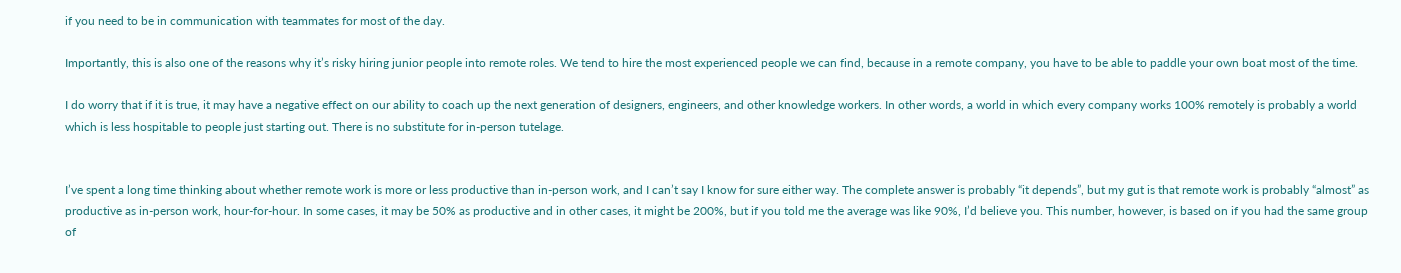if you need to be in communication with teammates for most of the day.

Importantly, this is also one of the reasons why it’s risky hiring junior people into remote roles. We tend to hire the most experienced people we can find, because in a remote company, you have to be able to paddle your own boat most of the time.

I do worry that if it is true, it may have a negative effect on our ability to coach up the next generation of designers, engineers, and other knowledge workers. In other words, a world in which every company works 100% remotely is probably a world which is less hospitable to people just starting out. There is no substitute for in-person tutelage.


I’ve spent a long time thinking about whether remote work is more or less productive than in-person work, and I can’t say I know for sure either way. The complete answer is probably “it depends”, but my gut is that remote work is probably “almost” as productive as in-person work, hour-for-hour. In some cases, it may be 50% as productive and in other cases, it might be 200%, but if you told me the average was like 90%, I’d believe you. This number, however, is based on if you had the same group of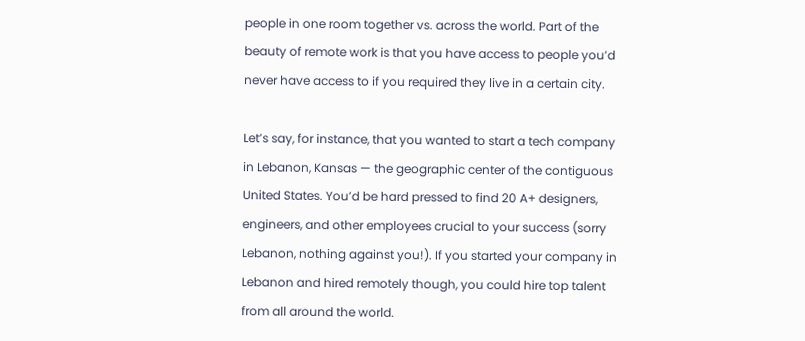people in one room together vs. across the world. Part of the beauty of remote work is that you have access to people you’d never have access to if you required they live in a certain city.

Let’s say, for instance, that you wanted to start a tech company in Lebanon, Kansas — the geographic center of the contiguous United States. You’d be hard pressed to find 20 A+ designers, engineers, and other employees crucial to your success (sorry Lebanon, nothing against you!). If you started your company in Lebanon and hired remotely though, you could hire top talent from all around the world.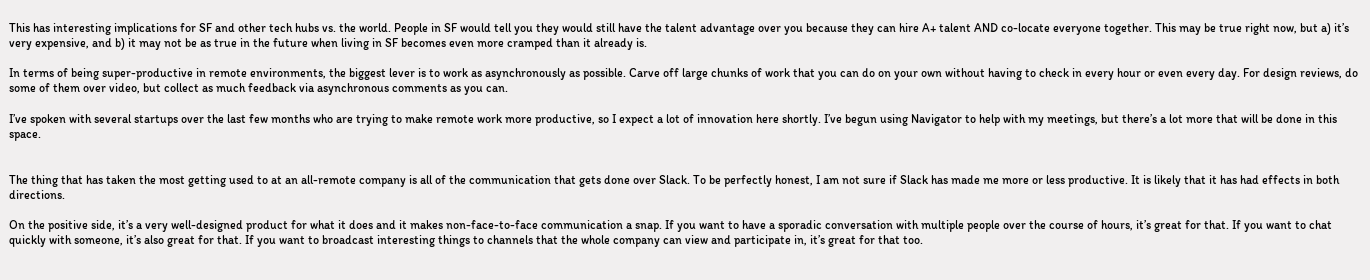This has interesting implications for SF and other tech hubs vs. the world. People in SF would tell you they would still have the talent advantage over you because they can hire A+ talent AND co-locate everyone together. This may be true right now, but a) it’s very expensive, and b) it may not be as true in the future when living in SF becomes even more cramped than it already is.

In terms of being super-productive in remote environments, the biggest lever is to work as asynchronously as possible. Carve off large chunks of work that you can do on your own without having to check in every hour or even every day. For design reviews, do some of them over video, but collect as much feedback via asynchronous comments as you can.

I’ve spoken with several startups over the last few months who are trying to make remote work more productive, so I expect a lot of innovation here shortly. I’ve begun using Navigator to help with my meetings, but there’s a lot more that will be done in this space.


The thing that has taken the most getting used to at an all-remote company is all of the communication that gets done over Slack. To be perfectly honest, I am not sure if Slack has made me more or less productive. It is likely that it has had effects in both directions.

On the positive side, it’s a very well-designed product for what it does and it makes non-face-to-face communication a snap. If you want to have a sporadic conversation with multiple people over the course of hours, it’s great for that. If you want to chat quickly with someone, it’s also great for that. If you want to broadcast interesting things to channels that the whole company can view and participate in, it’s great for that too.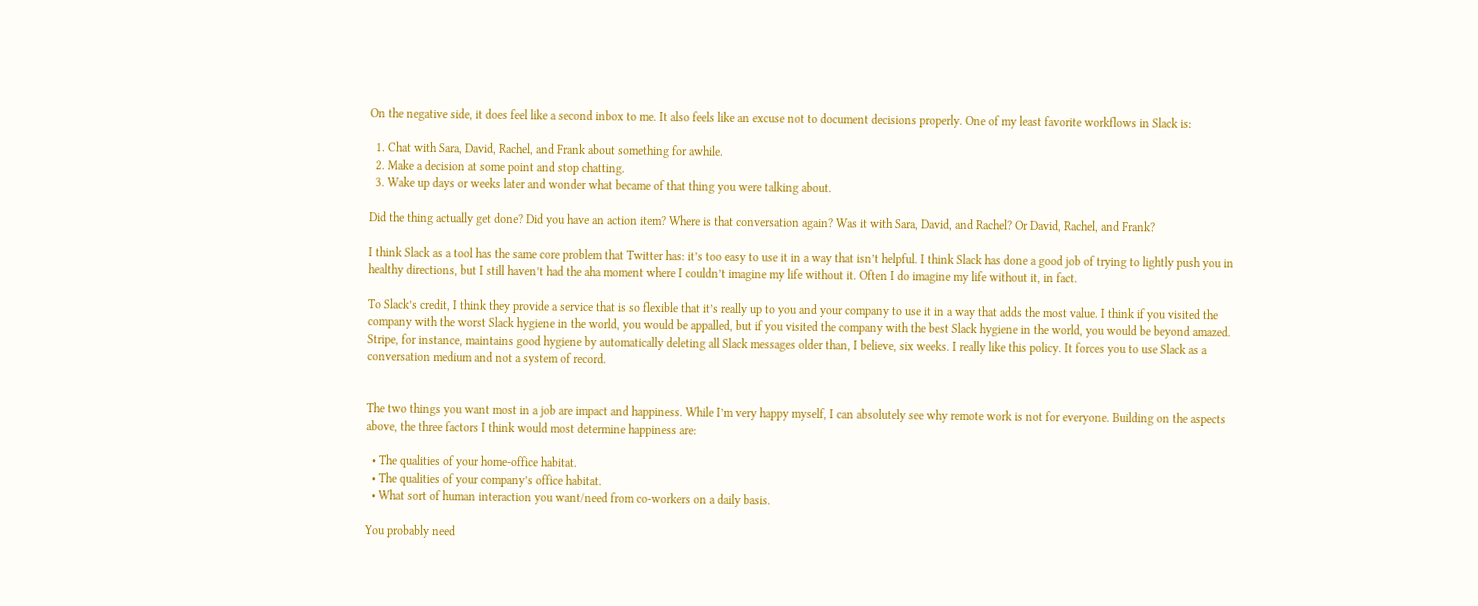On the negative side, it does feel like a second inbox to me. It also feels like an excuse not to document decisions properly. One of my least favorite workflows in Slack is:

  1. Chat with Sara, David, Rachel, and Frank about something for awhile.
  2. Make a decision at some point and stop chatting.
  3. Wake up days or weeks later and wonder what became of that thing you were talking about.

Did the thing actually get done? Did you have an action item? Where is that conversation again? Was it with Sara, David, and Rachel? Or David, Rachel, and Frank?

I think Slack as a tool has the same core problem that Twitter has: it’s too easy to use it in a way that isn’t helpful. I think Slack has done a good job of trying to lightly push you in healthy directions, but I still haven’t had the aha moment where I couldn’t imagine my life without it. Often I do imagine my life without it, in fact.

To Slack’s credit, I think they provide a service that is so flexible that it’s really up to you and your company to use it in a way that adds the most value. I think if you visited the company with the worst Slack hygiene in the world, you would be appalled, but if you visited the company with the best Slack hygiene in the world, you would be beyond amazed. Stripe, for instance, maintains good hygiene by automatically deleting all Slack messages older than, I believe, six weeks. I really like this policy. It forces you to use Slack as a conversation medium and not a system of record.


The two things you want most in a job are impact and happiness. While I’m very happy myself, I can absolutely see why remote work is not for everyone. Building on the aspects above, the three factors I think would most determine happiness are:

  • The qualities of your home-office habitat.
  • The qualities of your company’s office habitat.
  • What sort of human interaction you want/need from co-workers on a daily basis.

You probably need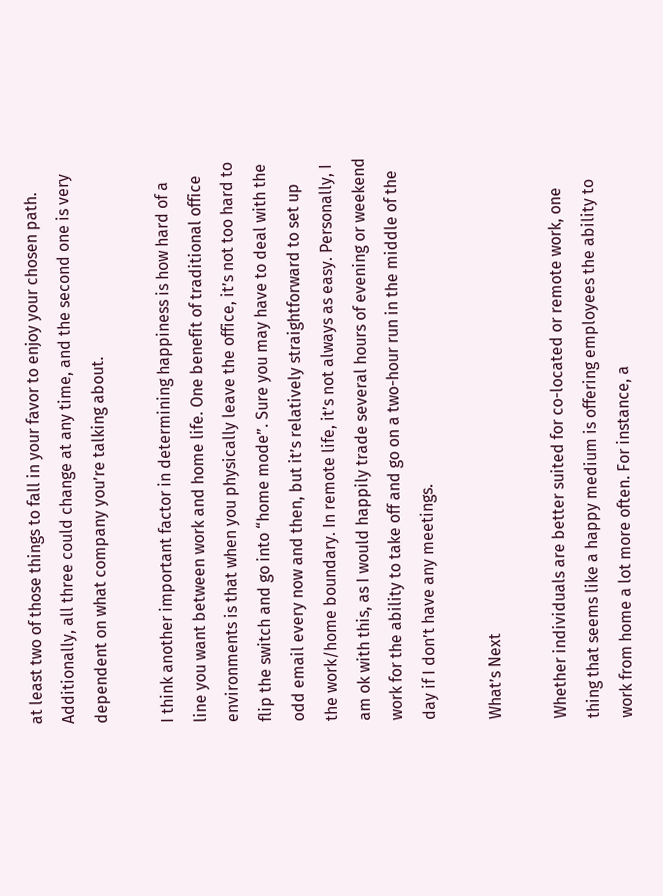at least two of those things to fall in your favor to enjoy your chosen path. Additionally, all three could change at any time, and the second one is very dependent on what company you’re talking about.

I think another important factor in determining happiness is how hard of a line you want between work and home life. One benefit of traditional office environments is that when you physically leave the office, it’s not too hard to flip the switch and go into “home mode”. Sure you may have to deal with the odd email every now and then, but it’s relatively straightforward to set up the work/home boundary. In remote life, it’s not always as easy. Personally, I am ok with this, as I would happily trade several hours of evening or weekend work for the ability to take off and go on a two-hour run in the middle of the day if I don’t have any meetings.

What’s Next

Whether individuals are better suited for co-located or remote work, one thing that seems like a happy medium is offering employees the ability to work from home a lot more often. For instance, a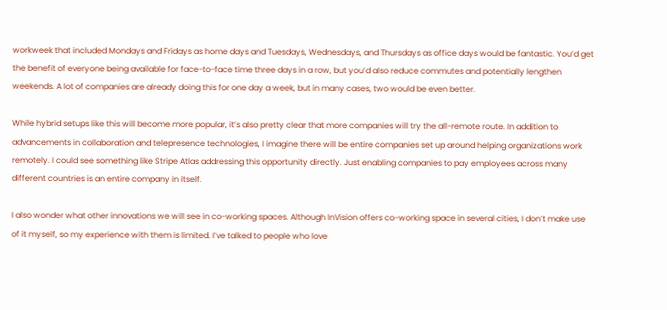workweek that included Mondays and Fridays as home days and Tuesdays, Wednesdays, and Thursdays as office days would be fantastic. You’d get the benefit of everyone being available for face-to-face time three days in a row, but you’d also reduce commutes and potentially lengthen weekends. A lot of companies are already doing this for one day a week, but in many cases, two would be even better.

While hybrid setups like this will become more popular, it’s also pretty clear that more companies will try the all-remote route. In addition to advancements in collaboration and telepresence technologies, I imagine there will be entire companies set up around helping organizations work remotely. I could see something like Stripe Atlas addressing this opportunity directly. Just enabling companies to pay employees across many different countries is an entire company in itself.

I also wonder what other innovations we will see in co-working spaces. Although InVision offers co-working space in several cities, I don’t make use of it myself, so my experience with them is limited. I’ve talked to people who love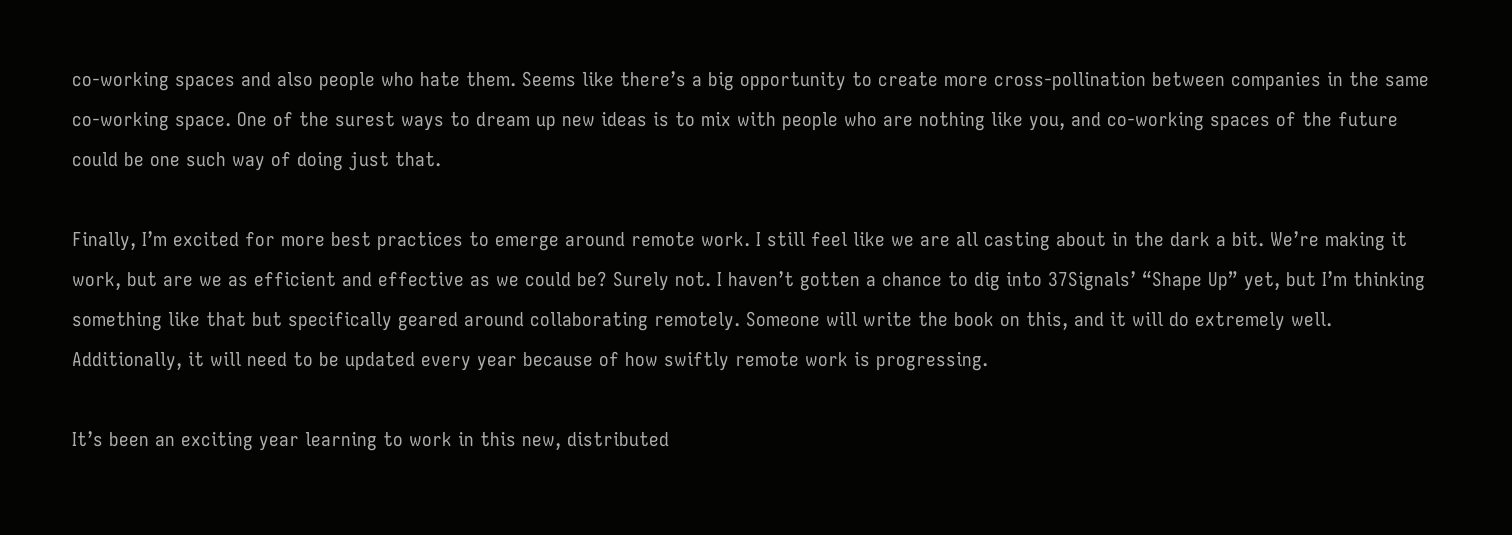co-working spaces and also people who hate them. Seems like there’s a big opportunity to create more cross-pollination between companies in the same co-working space. One of the surest ways to dream up new ideas is to mix with people who are nothing like you, and co-working spaces of the future could be one such way of doing just that.

Finally, I’m excited for more best practices to emerge around remote work. I still feel like we are all casting about in the dark a bit. We’re making it work, but are we as efficient and effective as we could be? Surely not. I haven’t gotten a chance to dig into 37Signals’ “Shape Up” yet, but I’m thinking something like that but specifically geared around collaborating remotely. Someone will write the book on this, and it will do extremely well. Additionally, it will need to be updated every year because of how swiftly remote work is progressing.

It’s been an exciting year learning to work in this new, distributed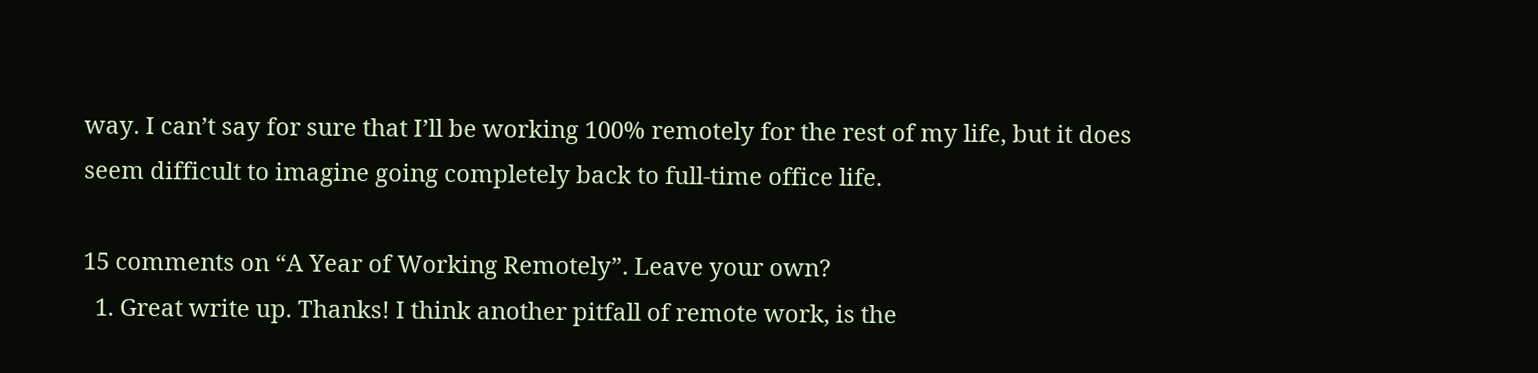way. I can’t say for sure that I’ll be working 100% remotely for the rest of my life, but it does seem difficult to imagine going completely back to full-time office life.

15 comments on “A Year of Working Remotely”. Leave your own?
  1. Great write up. Thanks! I think another pitfall of remote work, is the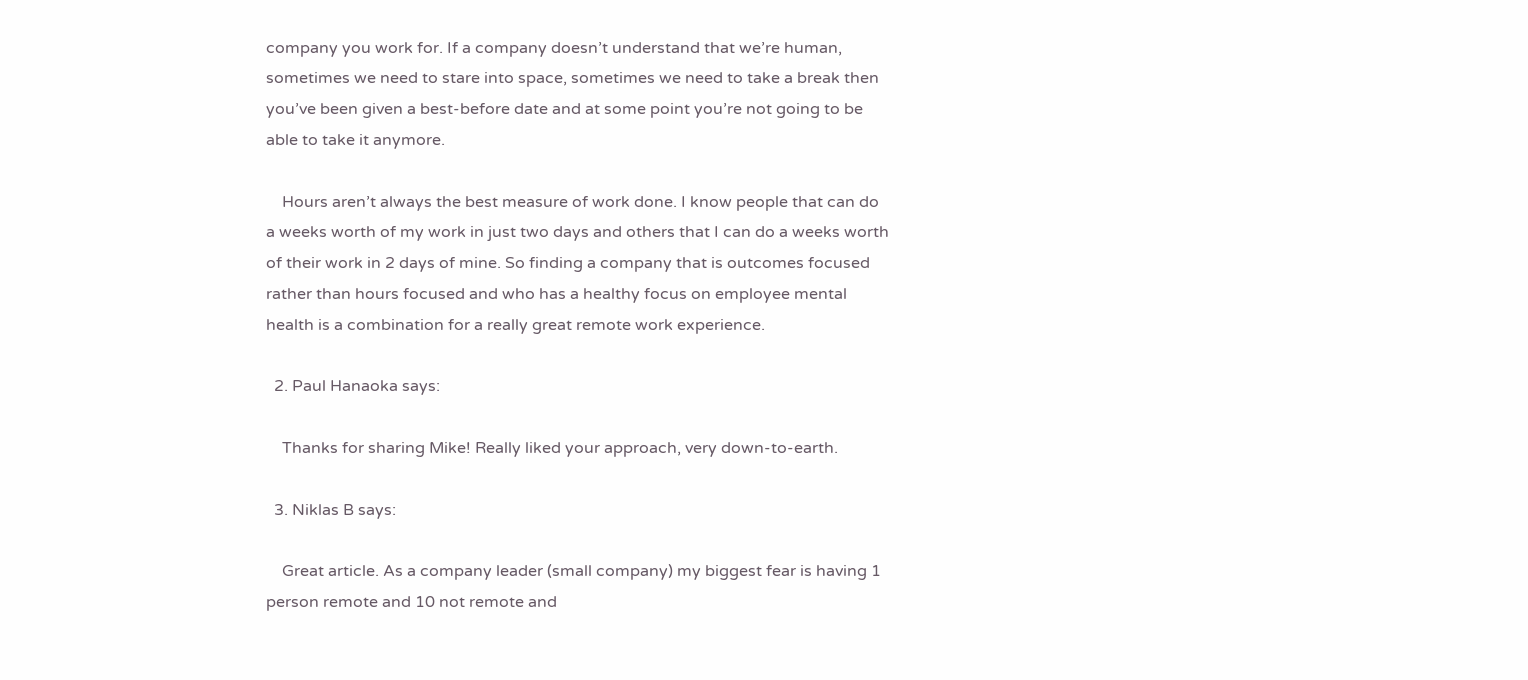company you work for. If a company doesn’t understand that we’re human, sometimes we need to stare into space, sometimes we need to take a break then you’ve been given a best-before date and at some point you’re not going to be able to take it anymore.

    Hours aren’t always the best measure of work done. I know people that can do a weeks worth of my work in just two days and others that I can do a weeks worth of their work in 2 days of mine. So finding a company that is outcomes focused rather than hours focused and who has a healthy focus on employee mental health is a combination for a really great remote work experience.

  2. Paul Hanaoka says:

    Thanks for sharing Mike! Really liked your approach, very down-to-earth.

  3. Niklas B says:

    Great article. As a company leader (small company) my biggest fear is having 1 person remote and 10 not remote and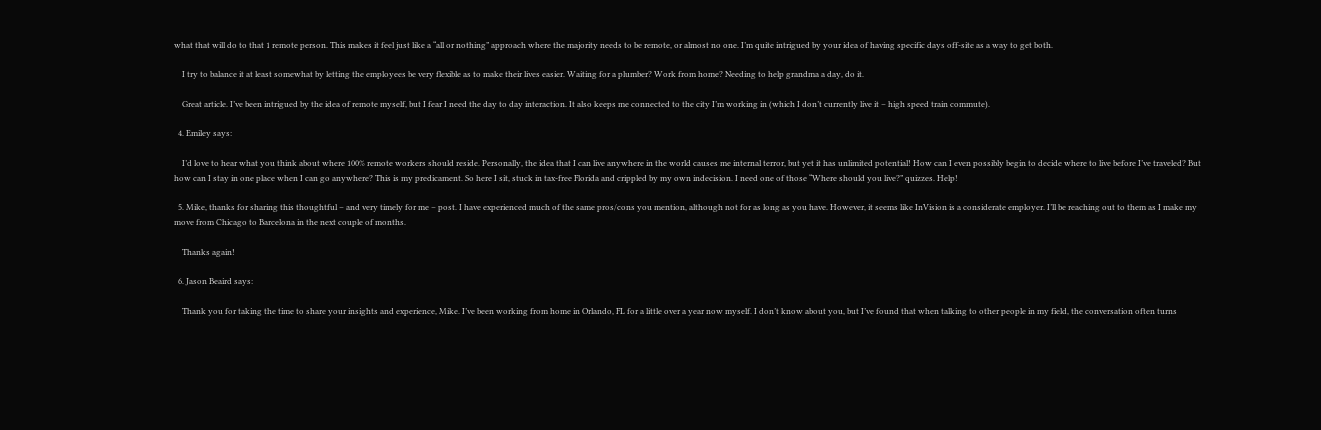what that will do to that 1 remote person. This makes it feel just like a “all or nothing” approach where the majority needs to be remote, or almost no one. I’m quite intrigued by your idea of having specific days off-site as a way to get both.

    I try to balance it at least somewhat by letting the employees be very flexible as to make their lives easier. Waiting for a plumber? Work from home? Needing to help grandma a day, do it.

    Great article. I’ve been intrigued by the idea of remote myself, but I fear I need the day to day interaction. It also keeps me connected to the city I’m working in (which I don’t currently live it – high speed train commute).

  4. Emiley says:

    I’d love to hear what you think about where 100% remote workers should reside. Personally, the idea that I can live anywhere in the world causes me internal terror, but yet it has unlimited potential! How can I even possibly begin to decide where to live before I’ve traveled? But how can I stay in one place when I can go anywhere? This is my predicament. So here I sit, stuck in tax-free Florida and crippled by my own indecision. I need one of those “Where should you live?” quizzes. Help!

  5. Mike, thanks for sharing this thoughtful – and very timely for me – post. I have experienced much of the same pros/cons you mention, although not for as long as you have. However, it seems like InVision is a considerate employer. I’ll be reaching out to them as I make my move from Chicago to Barcelona in the next couple of months.

    Thanks again!

  6. Jason Beaird says:

    Thank you for taking the time to share your insights and experience, Mike. I’ve been working from home in Orlando, FL for a little over a year now myself. I don’t know about you, but I’ve found that when talking to other people in my field, the conversation often turns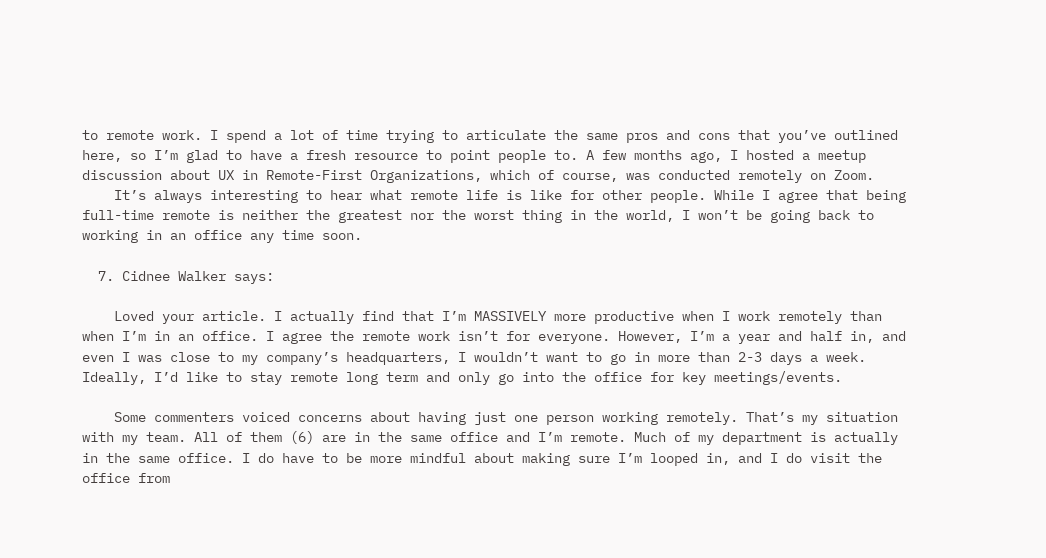to remote work. I spend a lot of time trying to articulate the same pros and cons that you’ve outlined here, so I’m glad to have a fresh resource to point people to. A few months ago, I hosted a meetup discussion about UX in Remote-First Organizations, which of course, was conducted remotely on Zoom.
    It’s always interesting to hear what remote life is like for other people. While I agree that being full-time remote is neither the greatest nor the worst thing in the world, I won’t be going back to working in an office any time soon.

  7. Cidnee Walker says:

    Loved your article. I actually find that I’m MASSIVELY more productive when I work remotely than when I’m in an office. I agree the remote work isn’t for everyone. However, I’m a year and half in, and even I was close to my company’s headquarters, I wouldn’t want to go in more than 2-3 days a week. Ideally, I’d like to stay remote long term and only go into the office for key meetings/events.

    Some commenters voiced concerns about having just one person working remotely. That’s my situation with my team. All of them (6) are in the same office and I’m remote. Much of my department is actually in the same office. I do have to be more mindful about making sure I’m looped in, and I do visit the office from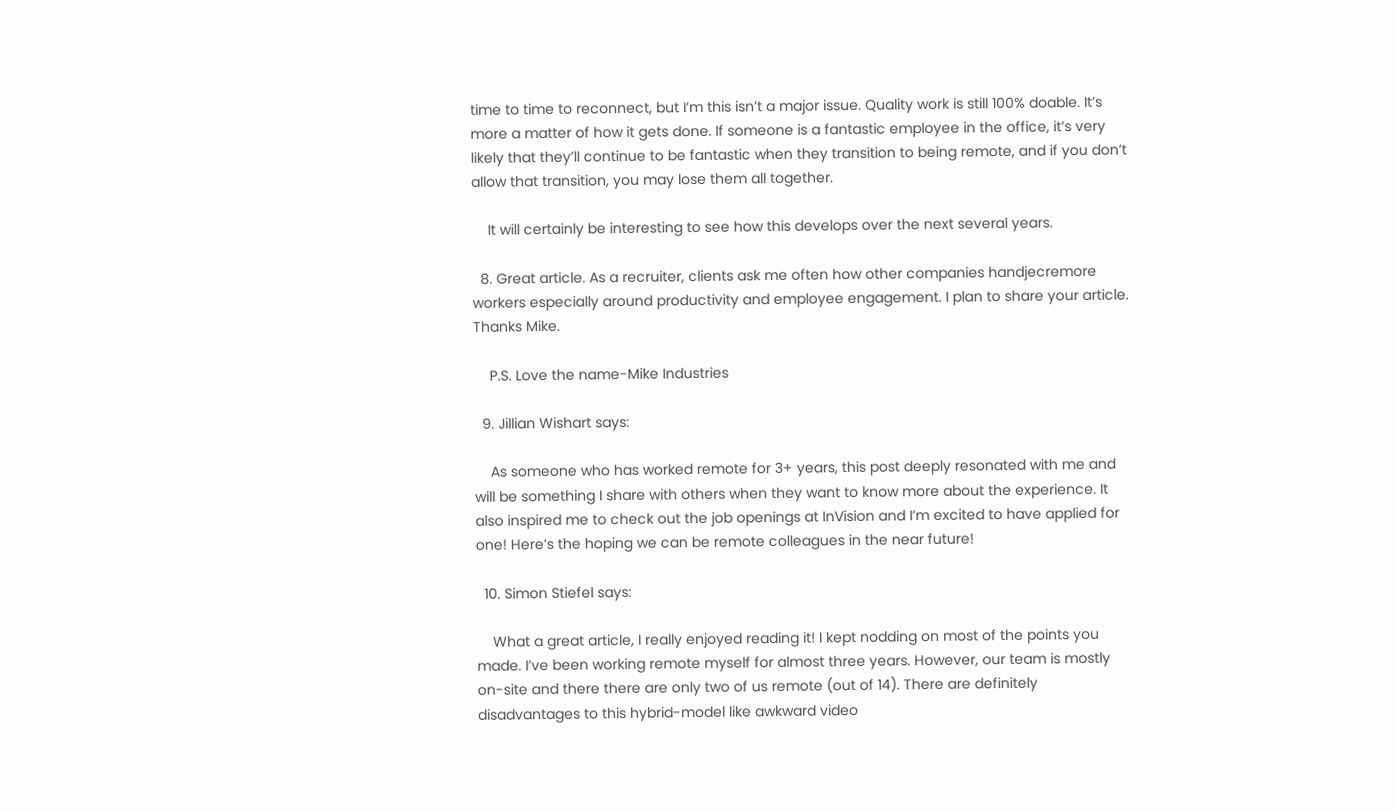time to time to reconnect, but I’m this isn’t a major issue. Quality work is still 100% doable. It’s more a matter of how it gets done. If someone is a fantastic employee in the office, it’s very likely that they’ll continue to be fantastic when they transition to being remote, and if you don’t allow that transition, you may lose them all together.

    It will certainly be interesting to see how this develops over the next several years.

  8. Great article. As a recruiter, clients ask me often how other companies handjecremore workers especially around productivity and employee engagement. I plan to share your article. Thanks Mike.

    P.S. Love the name-Mike Industries

  9. Jillian Wishart says:

    As someone who has worked remote for 3+ years, this post deeply resonated with me and will be something I share with others when they want to know more about the experience. It also inspired me to check out the job openings at InVision and I’m excited to have applied for one! Here’s the hoping we can be remote colleagues in the near future!

  10. Simon Stiefel says:

    What a great article, I really enjoyed reading it! I kept nodding on most of the points you made. I’ve been working remote myself for almost three years. However, our team is mostly on-site and there there are only two of us remote (out of 14). There are definitely disadvantages to this hybrid-model like awkward video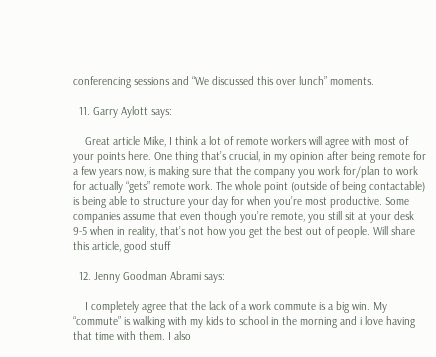conferencing sessions and “We discussed this over lunch” moments.

  11. Garry Aylott says:

    Great article Mike, I think a lot of remote workers will agree with most of your points here. One thing that’s crucial, in my opinion after being remote for a few years now, is making sure that the company you work for/plan to work for actually “gets” remote work. The whole point (outside of being contactable) is being able to structure your day for when you’re most productive. Some companies assume that even though you’re remote, you still sit at your desk 9-5 when in reality, that’s not how you get the best out of people. Will share this article, good stuff

  12. Jenny Goodman Abrami says:

    I completely agree that the lack of a work commute is a big win. My “commute” is walking with my kids to school in the morning and i love having that time with them. I also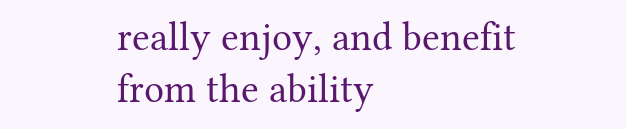really enjoy, and benefit from the ability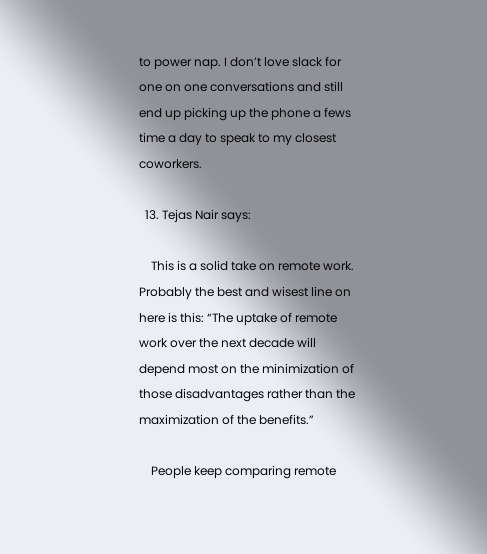to power nap. I don’t love slack for one on one conversations and still end up picking up the phone a fews time a day to speak to my closest coworkers.

  13. Tejas Nair says:

    This is a solid take on remote work. Probably the best and wisest line on here is this: “The uptake of remote work over the next decade will depend most on the minimization of those disadvantages rather than the maximization of the benefits.”

    People keep comparing remote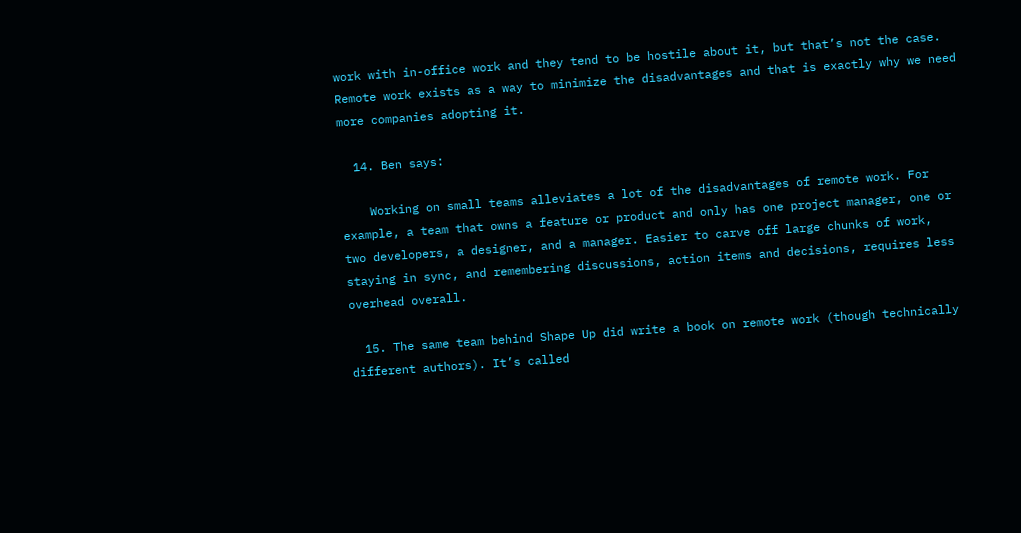work with in-office work and they tend to be hostile about it, but that’s not the case. Remote work exists as a way to minimize the disadvantages and that is exactly why we need more companies adopting it.

  14. Ben says:

    Working on small teams alleviates a lot of the disadvantages of remote work. For example, a team that owns a feature or product and only has one project manager, one or two developers, a designer, and a manager. Easier to carve off large chunks of work, staying in sync, and remembering discussions, action items and decisions, requires less overhead overall.

  15. The same team behind Shape Up did write a book on remote work (though technically different authors). It’s called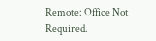Remote: Office Not Required.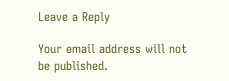Leave a Reply

Your email address will not be published.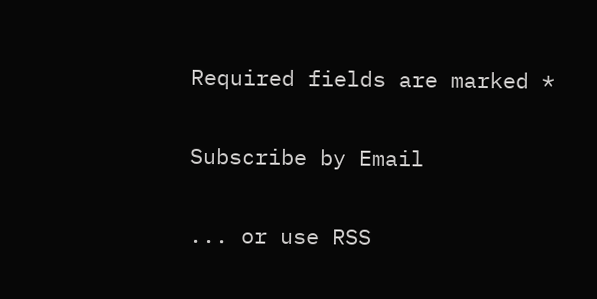Required fields are marked *

Subscribe by Email

... or use RSS